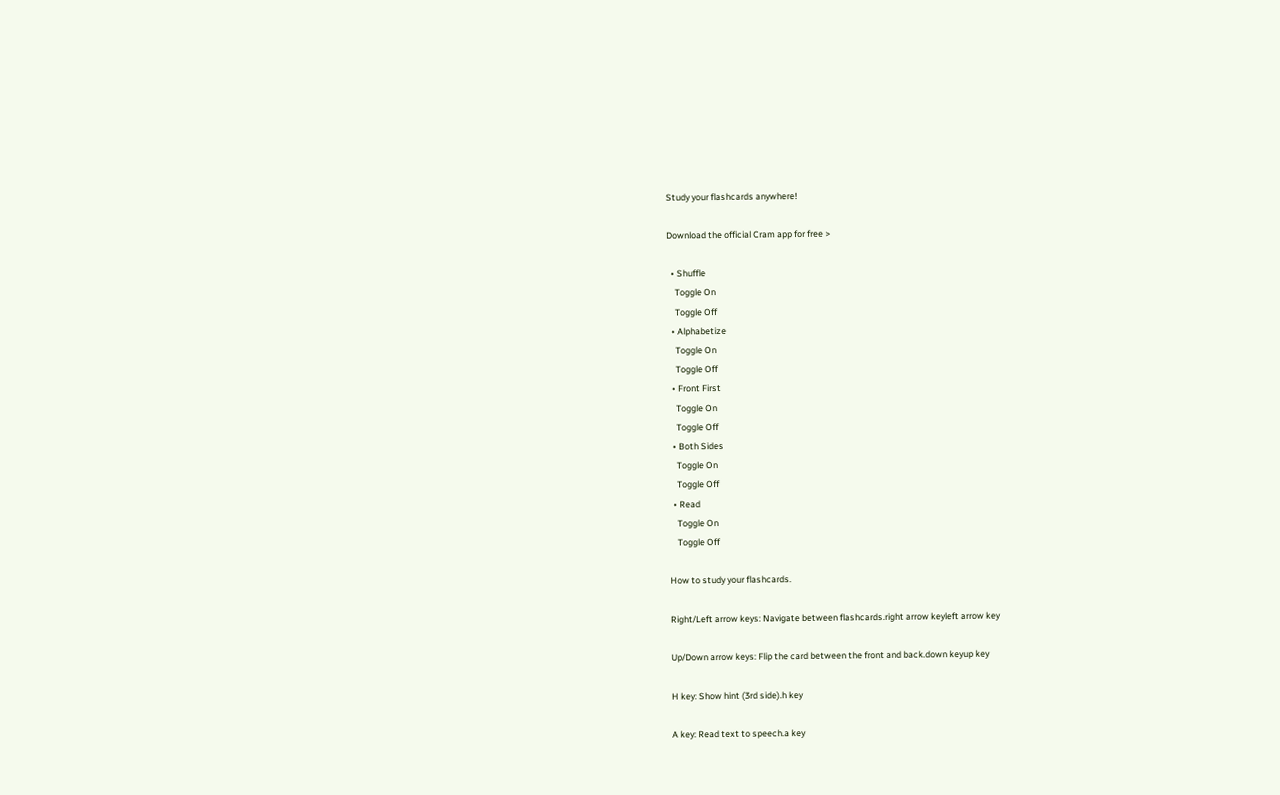Study your flashcards anywhere!

Download the official Cram app for free >

  • Shuffle
    Toggle On
    Toggle Off
  • Alphabetize
    Toggle On
    Toggle Off
  • Front First
    Toggle On
    Toggle Off
  • Both Sides
    Toggle On
    Toggle Off
  • Read
    Toggle On
    Toggle Off

How to study your flashcards.

Right/Left arrow keys: Navigate between flashcards.right arrow keyleft arrow key

Up/Down arrow keys: Flip the card between the front and back.down keyup key

H key: Show hint (3rd side).h key

A key: Read text to speech.a key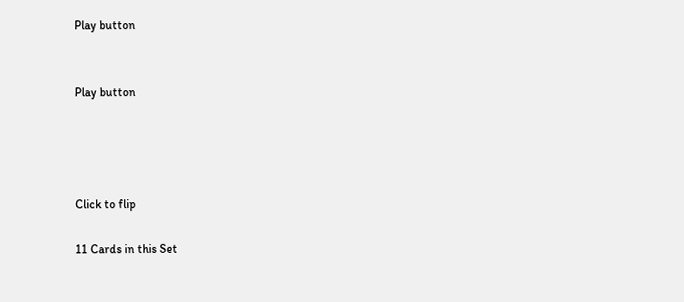Play button


Play button




Click to flip

11 Cards in this Set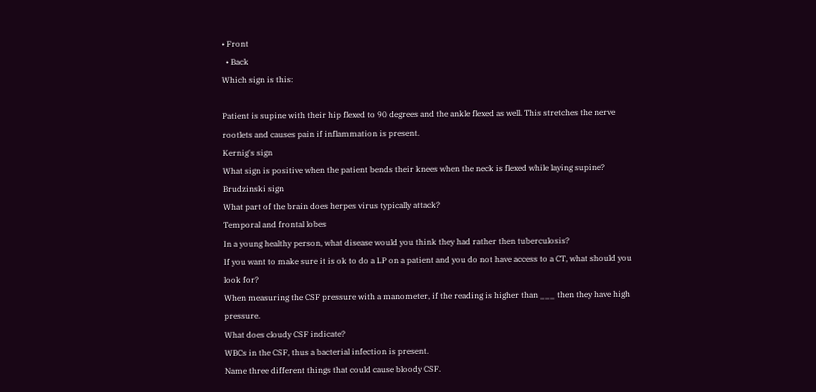• Front
  • Back
Which sign is this:

Patient is supine with their hip flexed to 90 degrees and the ankle flexed as well. This stretches the nerve rootlets and causes pain if inflammation is present.
Kernig's sign
What sign is positive when the patient bends their knees when the neck is flexed while laying supine?
Brudzinski sign
What part of the brain does herpes virus typically attack?
Temporal and frontal lobes
In a young healthy person, what disease would you think they had rather then tuberculosis?
If you want to make sure it is ok to do a LP on a patient and you do not have access to a CT, what should you look for?
When measuring the CSF pressure with a manometer, if the reading is higher than ___ then they have high pressure.
What does cloudy CSF indicate?
WBCs in the CSF, thus a bacterial infection is present.
Name three different things that could cause bloody CSF.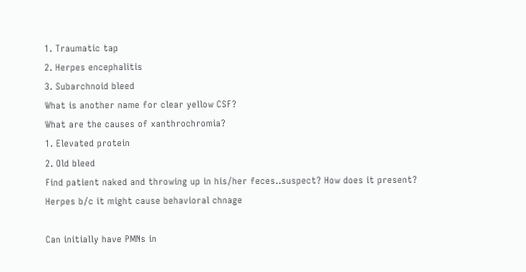1. Traumatic tap
2. Herpes encephalitis
3. Subarchnoid bleed
What is another name for clear yellow CSF?
What are the causes of xanthrochromia?
1. Elevated protein
2. Old bleed
Find patient naked and throwing up in his/her feces..suspect? How does it present?
Herpes b/c it might cause behavioral chnage

Can initially have PMNs in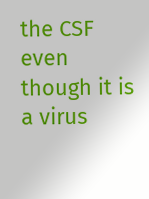the CSF even though it is a virus